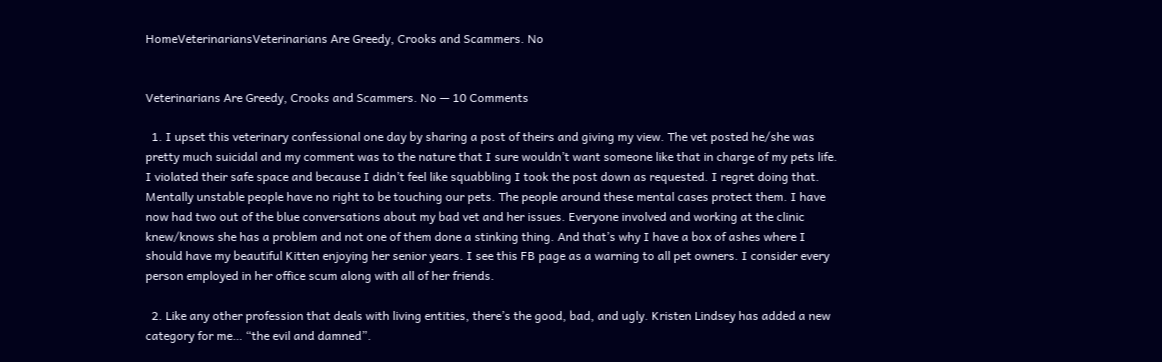HomeVeterinariansVeterinarians Are Greedy, Crooks and Scammers. No


Veterinarians Are Greedy, Crooks and Scammers. No — 10 Comments

  1. I upset this veterinary confessional one day by sharing a post of theirs and giving my view. The vet posted he/she was pretty much suicidal and my comment was to the nature that I sure wouldn’t want someone like that in charge of my pets life. I violated their safe space and because I didn’t feel like squabbling I took the post down as requested. I regret doing that. Mentally unstable people have no right to be touching our pets. The people around these mental cases protect them. I have now had two out of the blue conversations about my bad vet and her issues. Everyone involved and working at the clinic knew/knows she has a problem and not one of them done a stinking thing. And that’s why I have a box of ashes where I should have my beautiful Kitten enjoying her senior years. I see this FB page as a warning to all pet owners. I consider every person employed in her office scum along with all of her friends.

  2. Like any other profession that deals with living entities, there’s the good, bad, and ugly. Kristen Lindsey has added a new category for me… “the evil and damned”.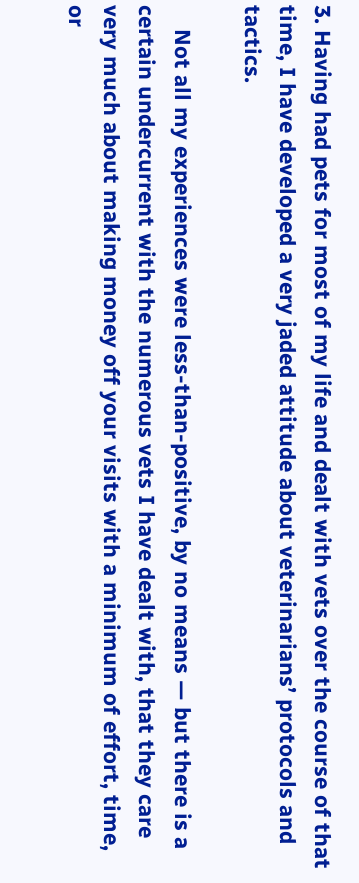3. Having had pets for most of my life and dealt with vets over the course of that time, I have developed a very jaded attitude about veterinarians’ protocols and tactics.

    Not all my experiences were less-than-positive, by no means — but there is a certain undercurrent with the numerous vets I have dealt with, that they care very much about making money off your visits with a minimum of effort, time, or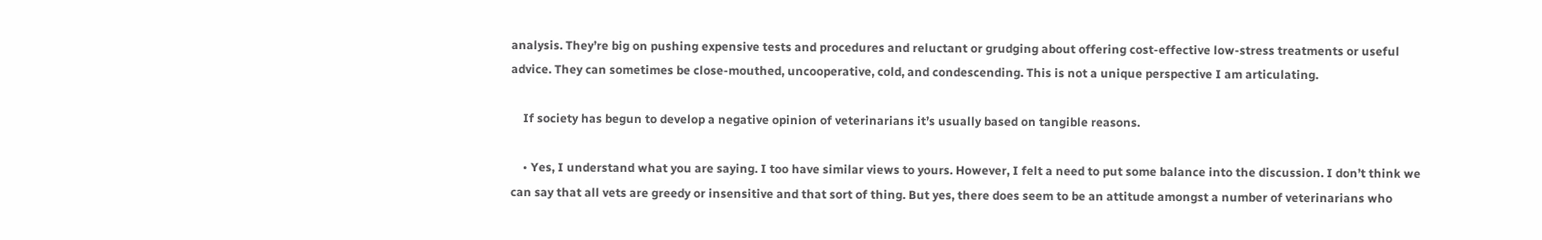analysis. They’re big on pushing expensive tests and procedures and reluctant or grudging about offering cost-effective low-stress treatments or useful advice. They can sometimes be close-mouthed, uncooperative, cold, and condescending. This is not a unique perspective I am articulating.

    If society has begun to develop a negative opinion of veterinarians it’s usually based on tangible reasons.

    • Yes, I understand what you are saying. I too have similar views to yours. However, I felt a need to put some balance into the discussion. I don’t think we can say that all vets are greedy or insensitive and that sort of thing. But yes, there does seem to be an attitude amongst a number of veterinarians who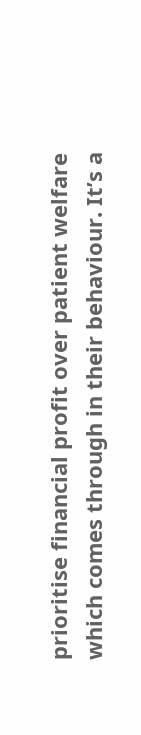prioritise financial profit over patient welfare which comes through in their behaviour. It’s a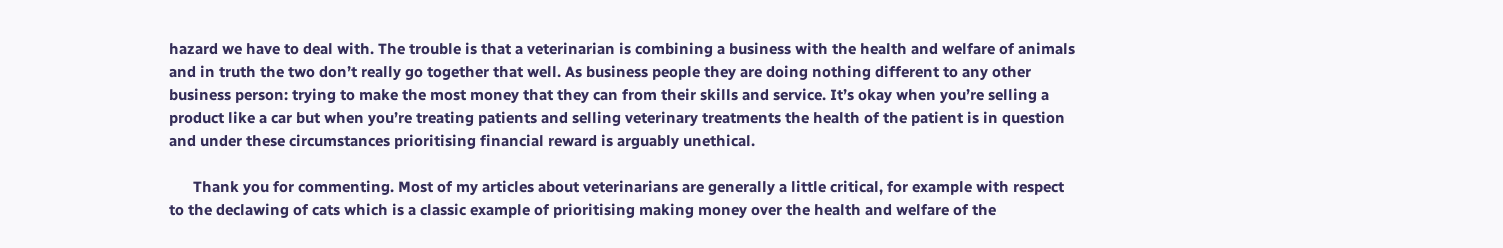hazard we have to deal with. The trouble is that a veterinarian is combining a business with the health and welfare of animals and in truth the two don’t really go together that well. As business people they are doing nothing different to any other business person: trying to make the most money that they can from their skills and service. It’s okay when you’re selling a product like a car but when you’re treating patients and selling veterinary treatments the health of the patient is in question and under these circumstances prioritising financial reward is arguably unethical.

      Thank you for commenting. Most of my articles about veterinarians are generally a little critical, for example with respect to the declawing of cats which is a classic example of prioritising making money over the health and welfare of the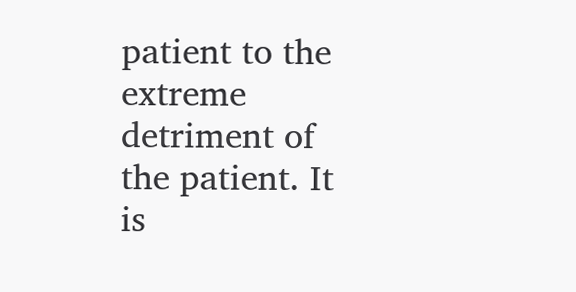patient to the extreme detriment of the patient. It is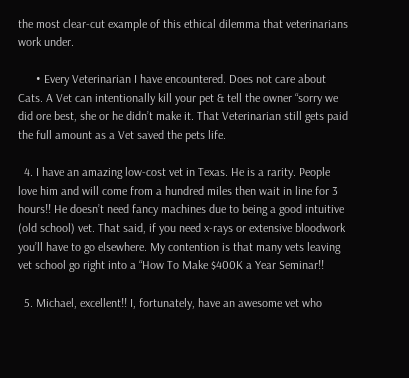the most clear-cut example of this ethical dilemma that veterinarians work under.

      • Every Veterinarian I have encountered. Does not care about Cats. A Vet can intentionally kill your pet & tell the owner “sorry we did ore best, she or he didn’t make it. That Veterinarian still gets paid the full amount as a Vet saved the pets life.

  4. I have an amazing low-cost vet in Texas. He is a rarity. People love him and will come from a hundred miles then wait in line for 3 hours!! He doesn’t need fancy machines due to being a good intuitive (old school) vet. That said, if you need x-rays or extensive bloodwork you’ll have to go elsewhere. My contention is that many vets leaving vet school go right into a “How To Make $400K a Year Seminar!!

  5. Michael, excellent!! I, fortunately, have an awesome vet who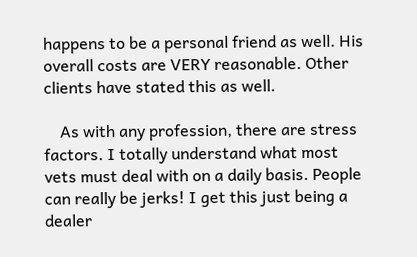happens to be a personal friend as well. His overall costs are VERY reasonable. Other clients have stated this as well.

    As with any profession, there are stress factors. I totally understand what most vets must deal with on a daily basis. People can really be jerks! I get this just being a dealer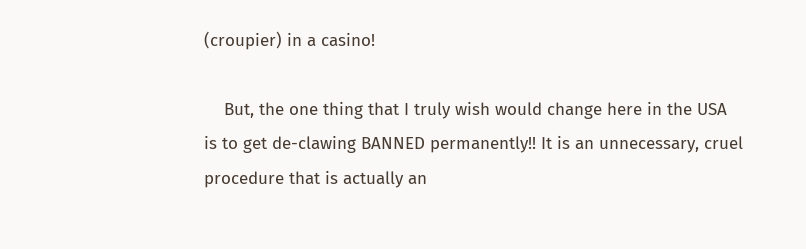(croupier) in a casino!

    But, the one thing that I truly wish would change here in the USA is to get de-clawing BANNED permanently!! It is an unnecessary, cruel procedure that is actually an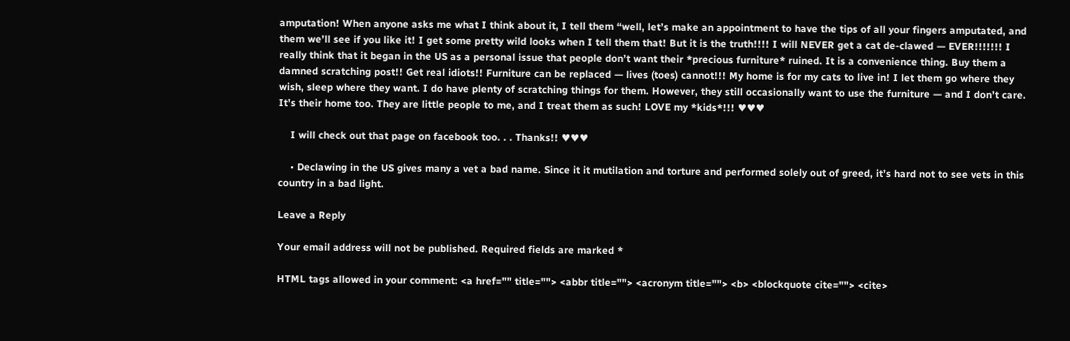amputation! When anyone asks me what I think about it, I tell them “well, let’s make an appointment to have the tips of all your fingers amputated, and them we’ll see if you like it! I get some pretty wild looks when I tell them that! But it is the truth!!!! I will NEVER get a cat de-clawed — EVER!!!!!!! I really think that it began in the US as a personal issue that people don’t want their *precious furniture* ruined. It is a convenience thing. Buy them a damned scratching post!! Get real idiots!! Furniture can be replaced — lives (toes) cannot!!! My home is for my cats to live in! I let them go where they wish, sleep where they want. I do have plenty of scratching things for them. However, they still occasionally want to use the furniture — and I don’t care. It’s their home too. They are little people to me, and I treat them as such! LOVE my *kids*!!! ♥♥♥

    I will check out that page on facebook too. . . Thanks!! ♥♥♥

    • Declawing in the US gives many a vet a bad name. Since it it mutilation and torture and performed solely out of greed, it’s hard not to see vets in this country in a bad light.

Leave a Reply

Your email address will not be published. Required fields are marked *

HTML tags allowed in your comment: <a href="" title=""> <abbr title=""> <acronym title=""> <b> <blockquote cite=""> <cite>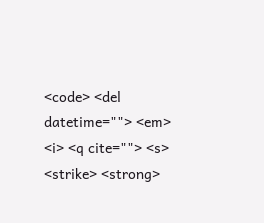<code> <del datetime=""> <em> <i> <q cite=""> <s> <strike> <strong>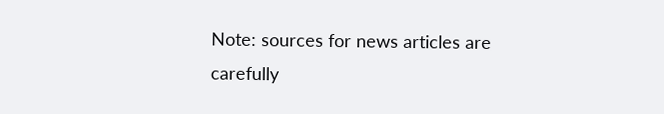Note: sources for news articles are carefully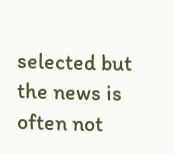selected but the news is often not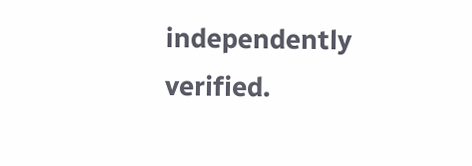independently verified.